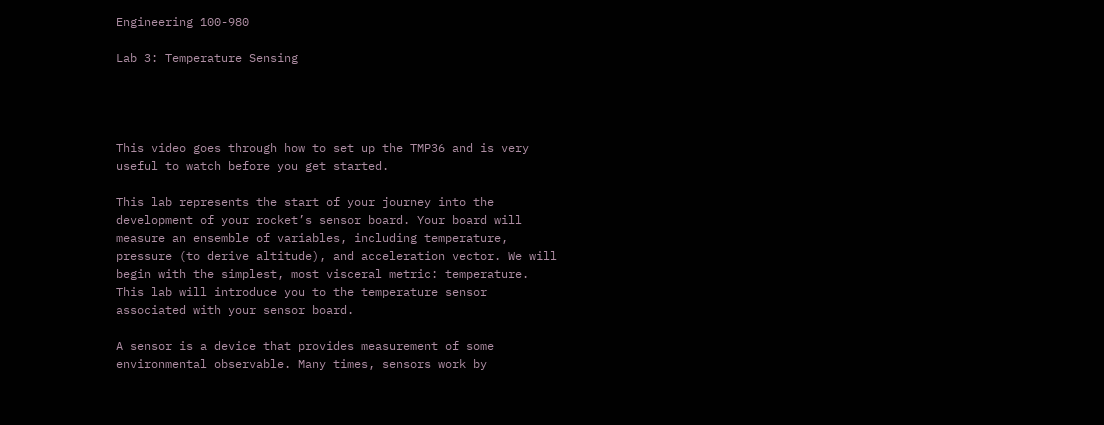Engineering 100-980

Lab 3: Temperature Sensing




This video goes through how to set up the TMP36 and is very useful to watch before you get started.

This lab represents the start of your journey into the development of your rocket’s sensor board. Your board will measure an ensemble of variables, including temperature, pressure (to derive altitude), and acceleration vector. We will begin with the simplest, most visceral metric: temperature. This lab will introduce you to the temperature sensor associated with your sensor board.

A sensor is a device that provides measurement of some environmental observable. Many times, sensors work by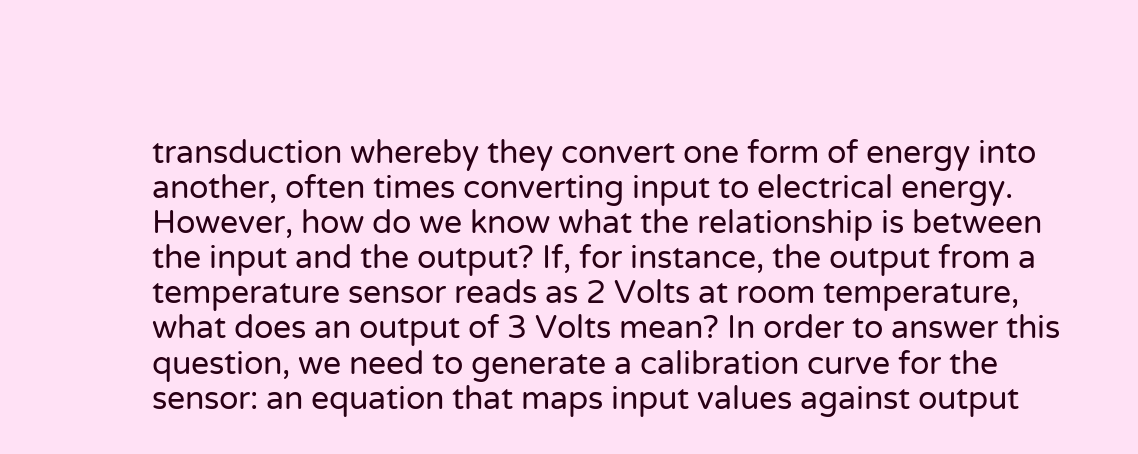transduction whereby they convert one form of energy into another, often times converting input to electrical energy. However, how do we know what the relationship is between the input and the output? If, for instance, the output from a temperature sensor reads as 2 Volts at room temperature, what does an output of 3 Volts mean? In order to answer this question, we need to generate a calibration curve for the sensor: an equation that maps input values against output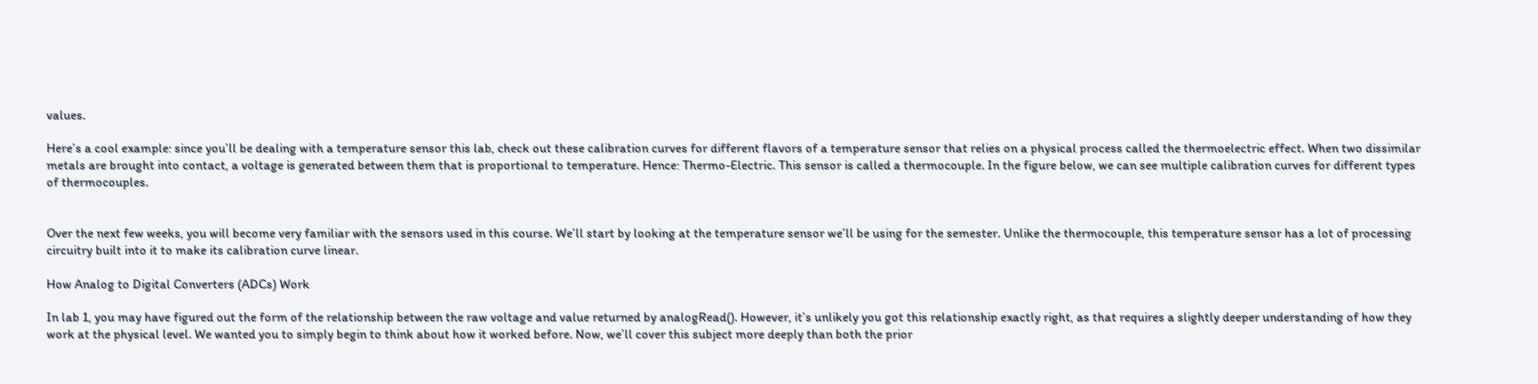values.

Here’s a cool example: since you’ll be dealing with a temperature sensor this lab, check out these calibration curves for different flavors of a temperature sensor that relies on a physical process called the thermoelectric effect. When two dissimilar metals are brought into contact, a voltage is generated between them that is proportional to temperature. Hence: Thermo-Electric. This sensor is called a thermocouple. In the figure below, we can see multiple calibration curves for different types of thermocouples.


Over the next few weeks, you will become very familiar with the sensors used in this course. We’ll start by looking at the temperature sensor we’ll be using for the semester. Unlike the thermocouple, this temperature sensor has a lot of processing circuitry built into it to make its calibration curve linear.

How Analog to Digital Converters (ADCs) Work

In lab 1, you may have figured out the form of the relationship between the raw voltage and value returned by analogRead(). However, it’s unlikely you got this relationship exactly right, as that requires a slightly deeper understanding of how they work at the physical level. We wanted you to simply begin to think about how it worked before. Now, we’ll cover this subject more deeply than both the prior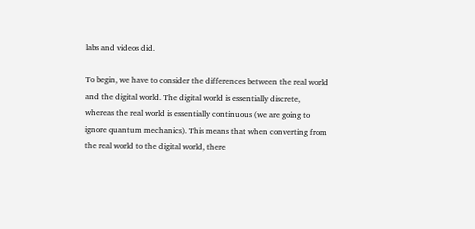labs and videos did.

To begin, we have to consider the differences between the real world and the digital world. The digital world is essentially discrete, whereas the real world is essentially continuous (we are going to ignore quantum mechanics). This means that when converting from the real world to the digital world, there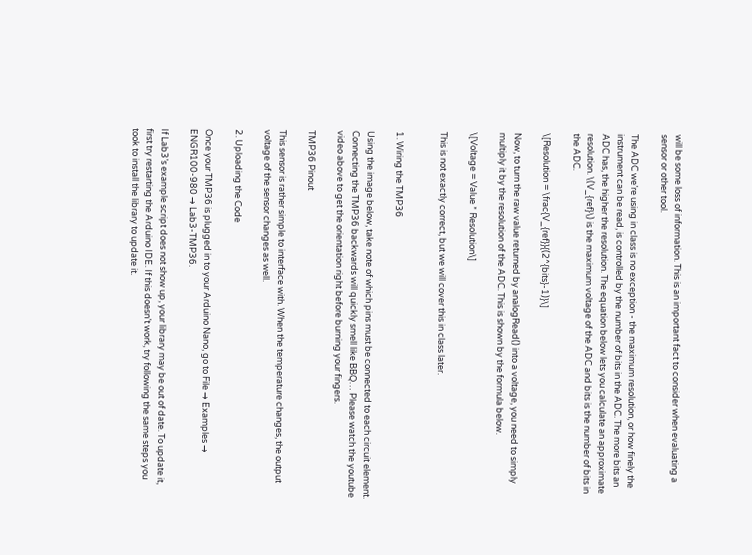will be some loss of information. This is an important fact to consider when evaluating a sensor or other tool.

The ADC we’re using in class is no exception - the maximum resolution, or how finely the instrument can be read, is controlled by the number of bits in the ADC. The more bits an ADC has, the higher the resolution. The equation below lets you calculate an approximate resolution. \(V_{ref}\) is the maximum voltage of the ADC and bits is the number of bits in the ADC.

\[Resolution = \frac{V_{ref}}{(2^{bits}-1)}\]

Now, to turn the raw value returned by analogRead() into a voltage, you need to simply multiply it by the resolution of the ADC. This is shown by the formula below.

\[Voltage = Value * Resolution\]

This is not exactly correct, but we will cover this in class later.


1. Wiring the TMP36

Using the image below, take note of which pins must be connected to each circuit element. Connecting the TMP36 backwards will quickly smell like BBQ… Please watch the youtube video above to get the orientation right before burning your fingers.

TMP36 Pinout

This sensor is rather simple to interface with. When the temperature changes, the output voltage of the sensor changes as well.

2. Uploading the Code

Once your TMP36 is plugged in to your Arduino Nano, go to File → Examples → ENGR100-980 → Lab3-TMP36.

If Lab3’s example script does not show up, your library may be out of date. To update it, first try restarting the Arduino IDE. If this doesn’t work, try following the same steps you took to install the library to update it.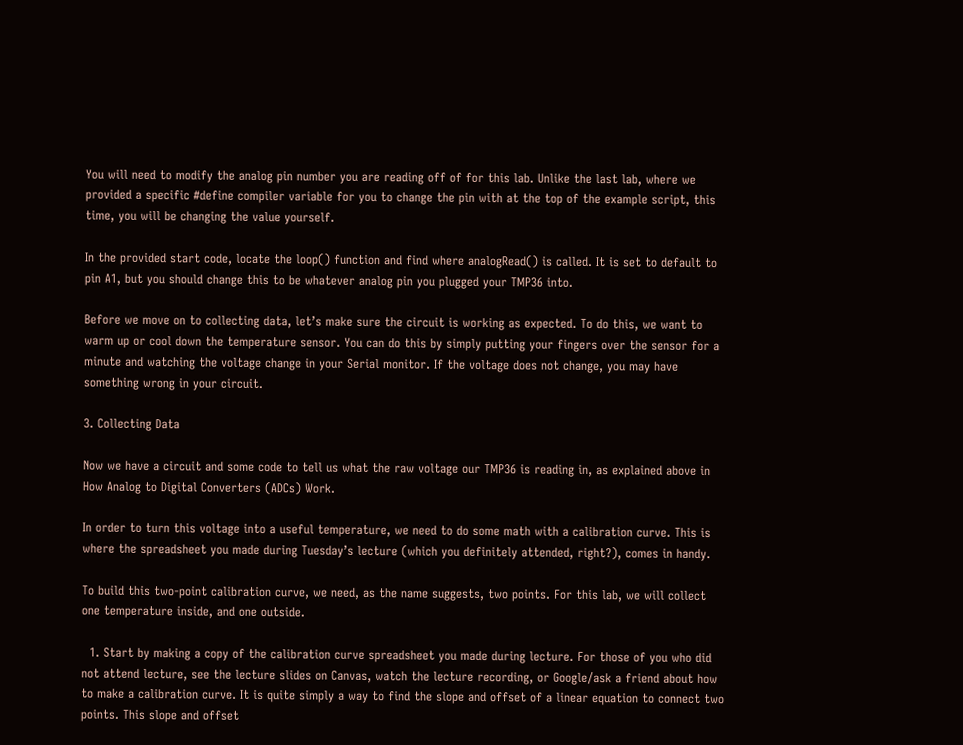You will need to modify the analog pin number you are reading off of for this lab. Unlike the last lab, where we provided a specific #define compiler variable for you to change the pin with at the top of the example script, this time, you will be changing the value yourself.

In the provided start code, locate the loop() function and find where analogRead() is called. It is set to default to pin A1, but you should change this to be whatever analog pin you plugged your TMP36 into.

Before we move on to collecting data, let’s make sure the circuit is working as expected. To do this, we want to warm up or cool down the temperature sensor. You can do this by simply putting your fingers over the sensor for a minute and watching the voltage change in your Serial monitor. If the voltage does not change, you may have something wrong in your circuit.

3. Collecting Data

Now we have a circuit and some code to tell us what the raw voltage our TMP36 is reading in, as explained above in How Analog to Digital Converters (ADCs) Work.

In order to turn this voltage into a useful temperature, we need to do some math with a calibration curve. This is where the spreadsheet you made during Tuesday’s lecture (which you definitely attended, right?), comes in handy.

To build this two-point calibration curve, we need, as the name suggests, two points. For this lab, we will collect one temperature inside, and one outside.

  1. Start by making a copy of the calibration curve spreadsheet you made during lecture. For those of you who did not attend lecture, see the lecture slides on Canvas, watch the lecture recording, or Google/ask a friend about how to make a calibration curve. It is quite simply a way to find the slope and offset of a linear equation to connect two points. This slope and offset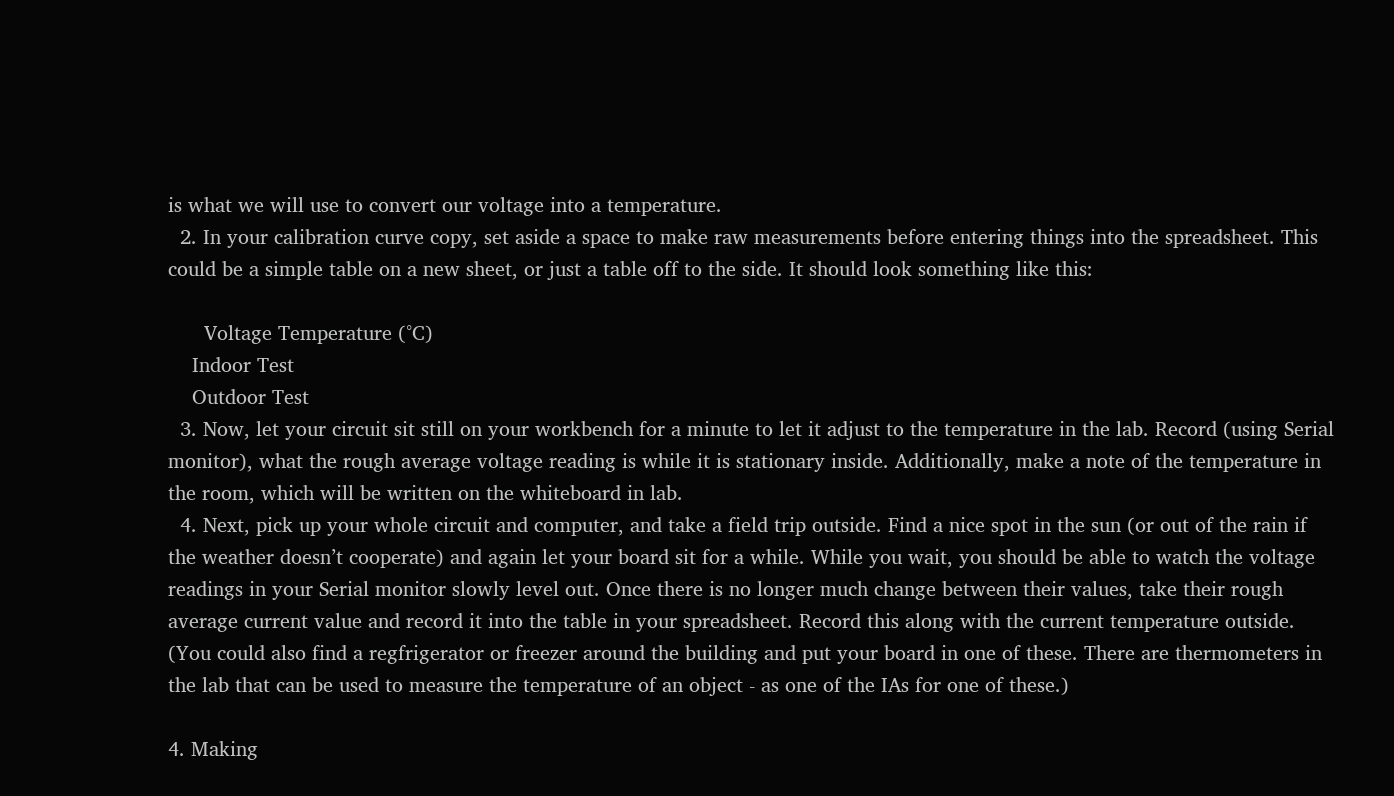is what we will use to convert our voltage into a temperature.
  2. In your calibration curve copy, set aside a space to make raw measurements before entering things into the spreadsheet. This could be a simple table on a new sheet, or just a table off to the side. It should look something like this:

      Voltage Temperature (°C)
    Indoor Test
    Outdoor Test
  3. Now, let your circuit sit still on your workbench for a minute to let it adjust to the temperature in the lab. Record (using Serial monitor), what the rough average voltage reading is while it is stationary inside. Additionally, make a note of the temperature in the room, which will be written on the whiteboard in lab.
  4. Next, pick up your whole circuit and computer, and take a field trip outside. Find a nice spot in the sun (or out of the rain if the weather doesn’t cooperate) and again let your board sit for a while. While you wait, you should be able to watch the voltage readings in your Serial monitor slowly level out. Once there is no longer much change between their values, take their rough average current value and record it into the table in your spreadsheet. Record this along with the current temperature outside. (You could also find a regfrigerator or freezer around the building and put your board in one of these. There are thermometers in the lab that can be used to measure the temperature of an object - as one of the IAs for one of these.)

4. Making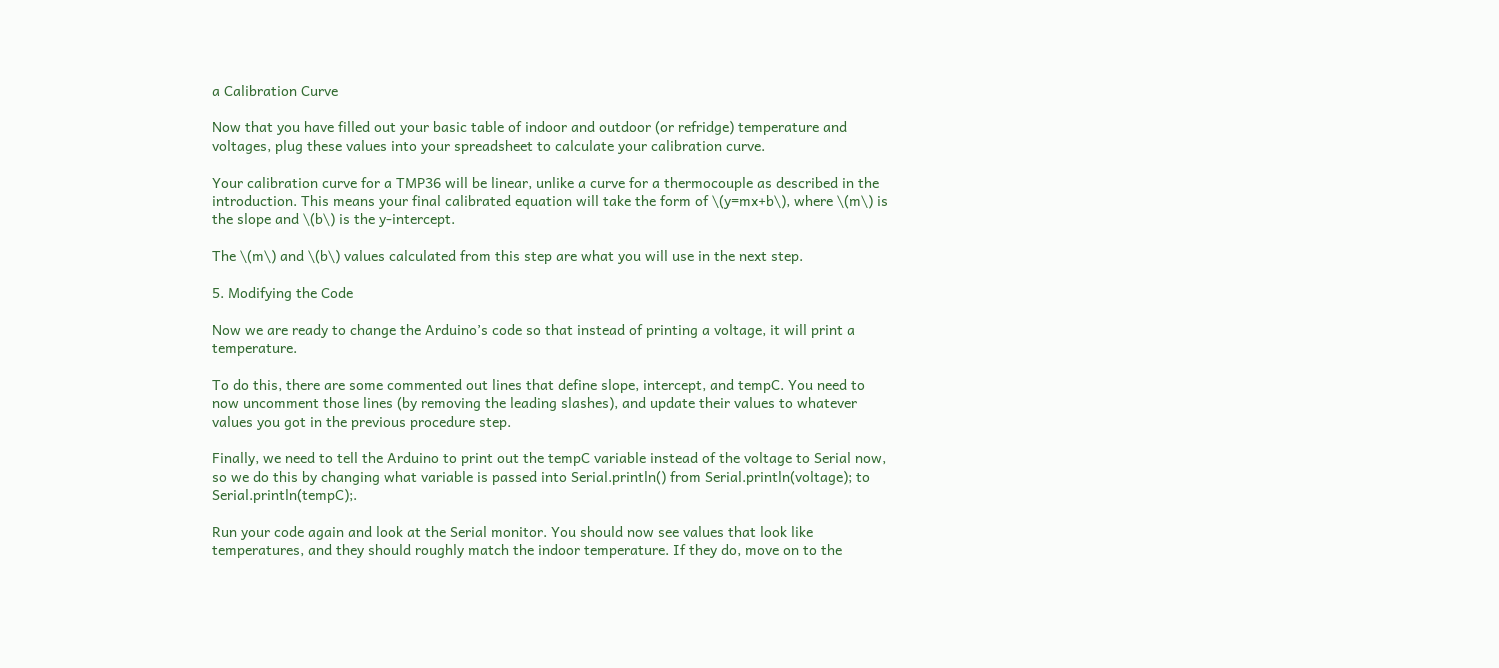a Calibration Curve

Now that you have filled out your basic table of indoor and outdoor (or refridge) temperature and voltages, plug these values into your spreadsheet to calculate your calibration curve.

Your calibration curve for a TMP36 will be linear, unlike a curve for a thermocouple as described in the introduction. This means your final calibrated equation will take the form of \(y=mx+b\), where \(m\) is the slope and \(b\) is the y-intercept.

The \(m\) and \(b\) values calculated from this step are what you will use in the next step.

5. Modifying the Code

Now we are ready to change the Arduino’s code so that instead of printing a voltage, it will print a temperature.

To do this, there are some commented out lines that define slope, intercept, and tempC. You need to now uncomment those lines (by removing the leading slashes), and update their values to whatever values you got in the previous procedure step.

Finally, we need to tell the Arduino to print out the tempC variable instead of the voltage to Serial now, so we do this by changing what variable is passed into Serial.println() from Serial.println(voltage); to Serial.println(tempC);.

Run your code again and look at the Serial monitor. You should now see values that look like temperatures, and they should roughly match the indoor temperature. If they do, move on to the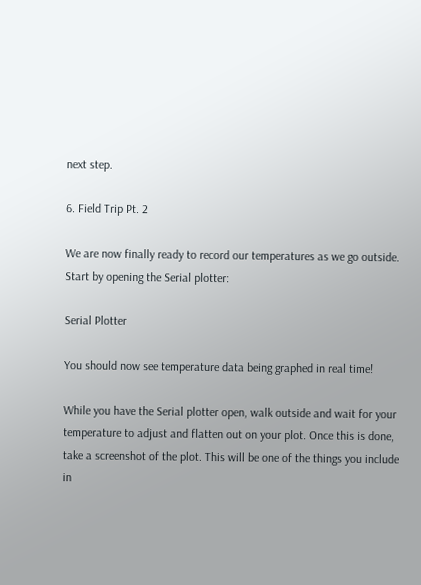next step.

6. Field Trip Pt. 2

We are now finally ready to record our temperatures as we go outside. Start by opening the Serial plotter:

Serial Plotter

You should now see temperature data being graphed in real time!

While you have the Serial plotter open, walk outside and wait for your temperature to adjust and flatten out on your plot. Once this is done, take a screenshot of the plot. This will be one of the things you include in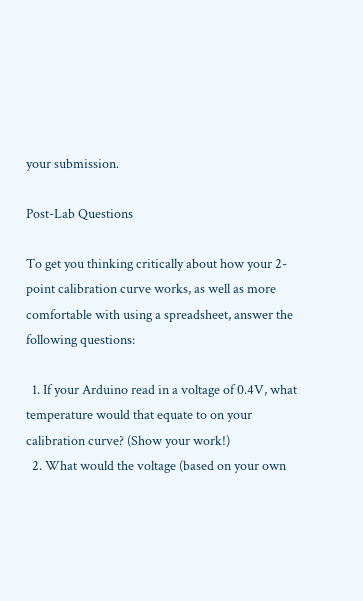your submission.

Post-Lab Questions

To get you thinking critically about how your 2-point calibration curve works, as well as more comfortable with using a spreadsheet, answer the following questions:

  1. If your Arduino read in a voltage of 0.4V, what temperature would that equate to on your calibration curve? (Show your work!)
  2. What would the voltage (based on your own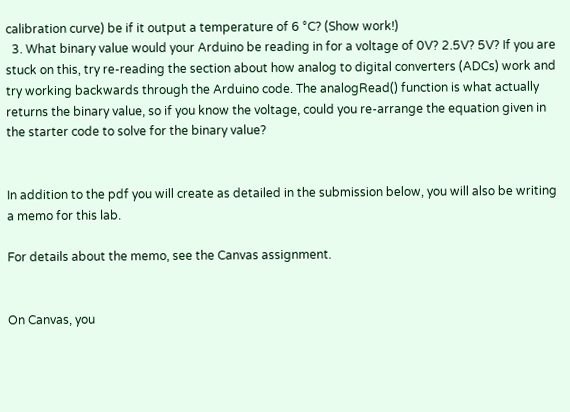calibration curve) be if it output a temperature of 6 °C? (Show work!)
  3. What binary value would your Arduino be reading in for a voltage of 0V? 2.5V? 5V? If you are stuck on this, try re-reading the section about how analog to digital converters (ADCs) work and try working backwards through the Arduino code. The analogRead() function is what actually returns the binary value, so if you know the voltage, could you re-arrange the equation given in the starter code to solve for the binary value?


In addition to the pdf you will create as detailed in the submission below, you will also be writing a memo for this lab.

For details about the memo, see the Canvas assignment.


On Canvas, you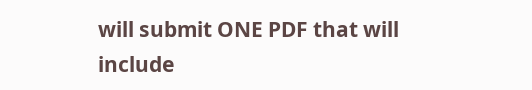will submit ONE PDF that will include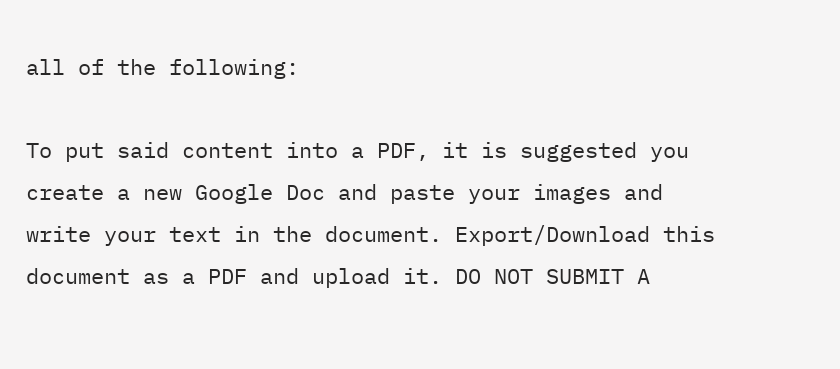all of the following:

To put said content into a PDF, it is suggested you create a new Google Doc and paste your images and write your text in the document. Export/Download this document as a PDF and upload it. DO NOT SUBMIT A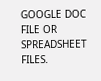GOOGLE DOC FILE OR SPREADSHEET FILES.